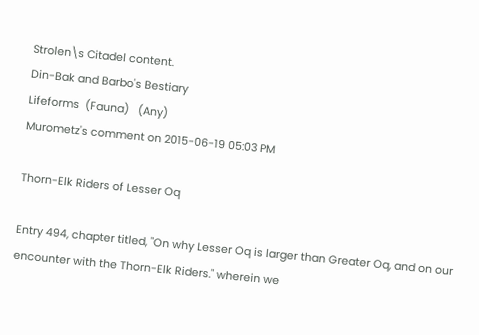Strolen\s Citadel content.
Din-Bak and Barbo's Bestiary
Lifeforms  (Fauna)   (Any)
Murometz's comment on 2015-06-19 05:03 PM

Thorn-Elk Riders of Lesser Oq

Entry 494, chapter titled, "On why Lesser Oq is larger than Greater Oq, and on our encounter with the Thorn-Elk Riders." wherein we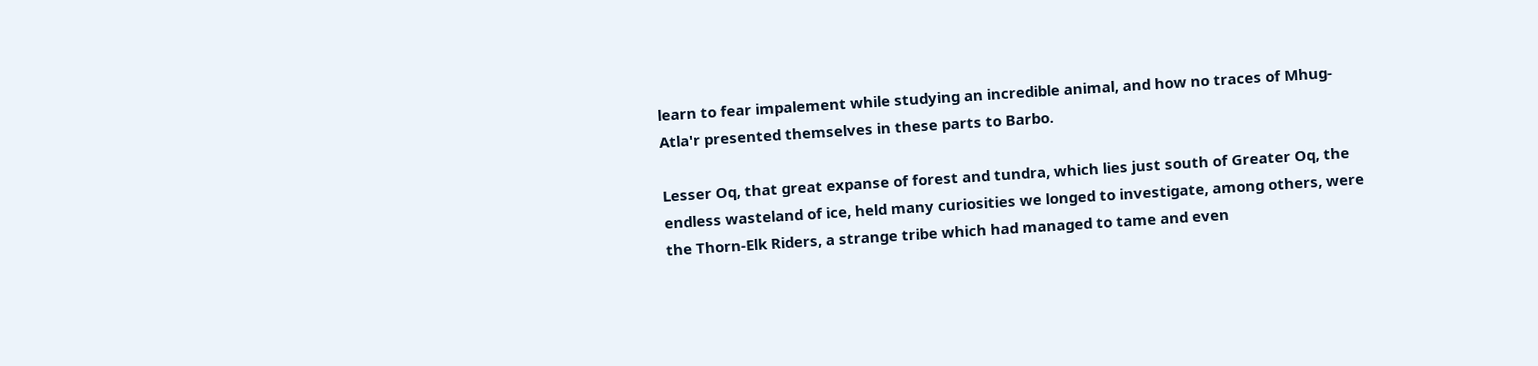learn to fear impalement while studying an incredible animal, and how no traces of Mhug-Atla'r presented themselves in these parts to Barbo.

Lesser Oq, that great expanse of forest and tundra, which lies just south of Greater Oq, the endless wasteland of ice, held many curiosities we longed to investigate, among others, were the Thorn-Elk Riders, a strange tribe which had managed to tame and even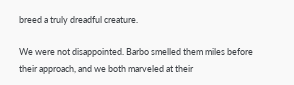breed a truly dreadful creature.

We were not disappointed. Barbo smelled them miles before their approach, and we both marveled at their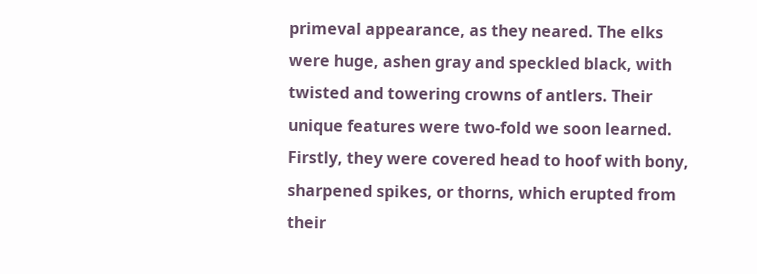primeval appearance, as they neared. The elks were huge, ashen gray and speckled black, with twisted and towering crowns of antlers. Their unique features were two-fold we soon learned. Firstly, they were covered head to hoof with bony, sharpened spikes, or thorns, which erupted from their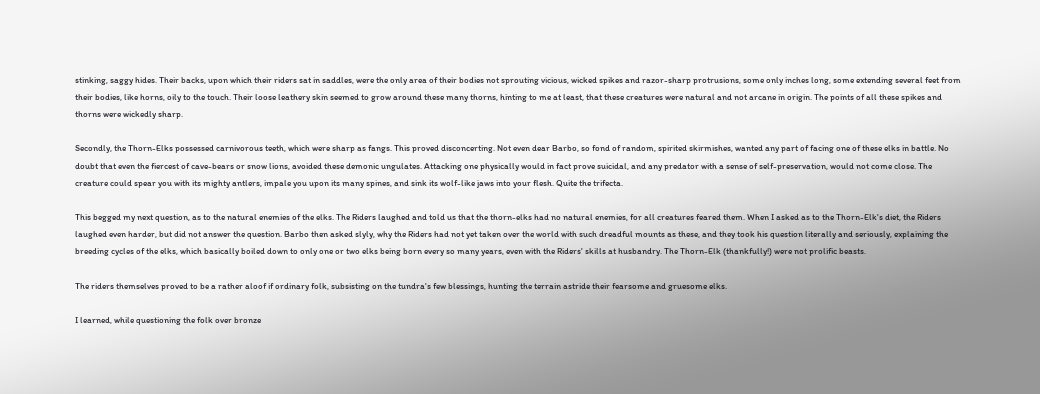stinking, saggy hides. Their backs, upon which their riders sat in saddles, were the only area of their bodies not sprouting vicious, wicked spikes and razor-sharp protrusions, some only inches long, some extending several feet from their bodies, like horns, oily to the touch. Their loose leathery skin seemed to grow around these many thorns, hinting to me at least, that these creatures were natural and not arcane in origin. The points of all these spikes and thorns were wickedly sharp.

Secondly, the Thorn-Elks possessed carnivorous teeth, which were sharp as fangs. This proved disconcerting. Not even dear Barbo, so fond of random, spirited skirmishes, wanted any part of facing one of these elks in battle. No doubt that even the fiercest of cave-bears or snow lions, avoided these demonic ungulates. Attacking one physically would in fact prove suicidal, and any predator with a sense of self-preservation, would not come close. The creature could spear you with its mighty antlers, impale you upon its many spines, and sink its wolf-like jaws into your flesh. Quite the trifecta.

This begged my next question, as to the natural enemies of the elks. The Riders laughed and told us that the thorn-elks had no natural enemies, for all creatures feared them. When I asked as to the Thorn-Elk's diet, the Riders laughed even harder, but did not answer the question. Barbo then asked slyly, why the Riders had not yet taken over the world with such dreadful mounts as these, and they took his question literally and seriously, explaining the breeding cycles of the elks, which basically boiled down to only one or two elks being born every so many years, even with the Riders' skills at husbandry. The Thorn-Elk (thankfully!) were not prolific beasts.

The riders themselves proved to be a rather aloof if ordinary folk, subsisting on the tundra's few blessings, hunting the terrain astride their fearsome and gruesome elks.

I learned, while questioning the folk over bronze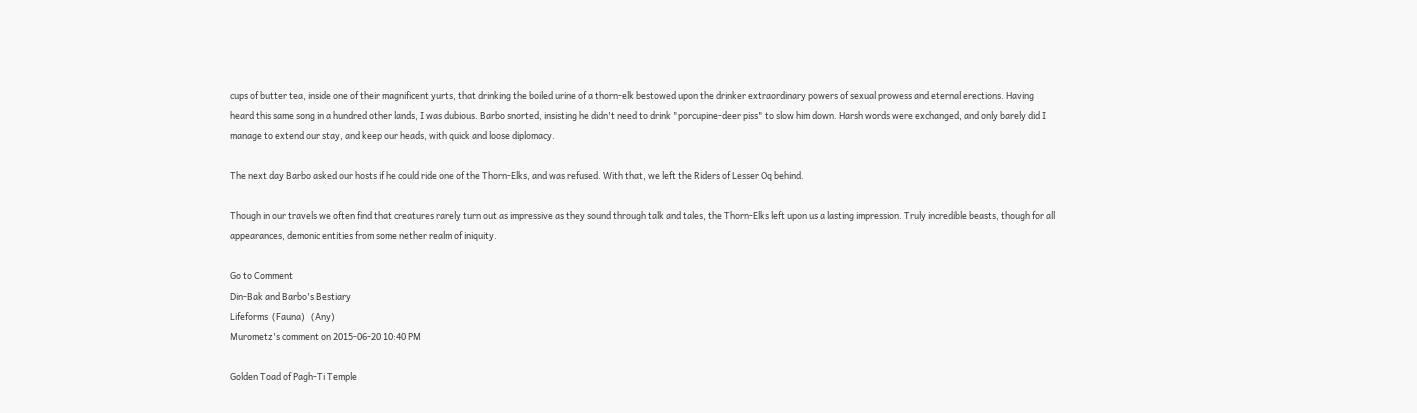cups of butter tea, inside one of their magnificent yurts, that drinking the boiled urine of a thorn-elk bestowed upon the drinker extraordinary powers of sexual prowess and eternal erections. Having heard this same song in a hundred other lands, I was dubious. Barbo snorted, insisting he didn't need to drink "porcupine-deer piss" to slow him down. Harsh words were exchanged, and only barely did I manage to extend our stay, and keep our heads, with quick and loose diplomacy.

The next day Barbo asked our hosts if he could ride one of the Thorn-Elks, and was refused. With that, we left the Riders of Lesser Oq behind.

Though in our travels we often find that creatures rarely turn out as impressive as they sound through talk and tales, the Thorn-Elks left upon us a lasting impression. Truly incredible beasts, though for all appearances, demonic entities from some nether realm of iniquity.

Go to Comment
Din-Bak and Barbo's Bestiary
Lifeforms  (Fauna)   (Any)
Murometz's comment on 2015-06-20 10:40 PM

Golden Toad of Pagh-Ti Temple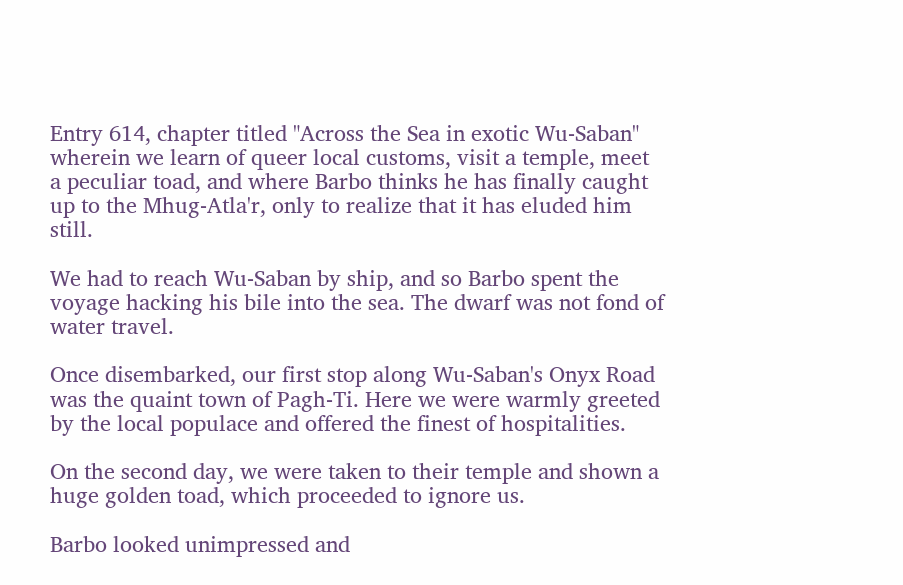Entry 614, chapter titled "Across the Sea in exotic Wu-Saban" wherein we learn of queer local customs, visit a temple, meet a peculiar toad, and where Barbo thinks he has finally caught up to the Mhug-Atla'r, only to realize that it has eluded him still.

We had to reach Wu-Saban by ship, and so Barbo spent the voyage hacking his bile into the sea. The dwarf was not fond of water travel.

Once disembarked, our first stop along Wu-Saban's Onyx Road was the quaint town of Pagh-Ti. Here we were warmly greeted by the local populace and offered the finest of hospitalities.

On the second day, we were taken to their temple and shown a huge golden toad, which proceeded to ignore us.

Barbo looked unimpressed and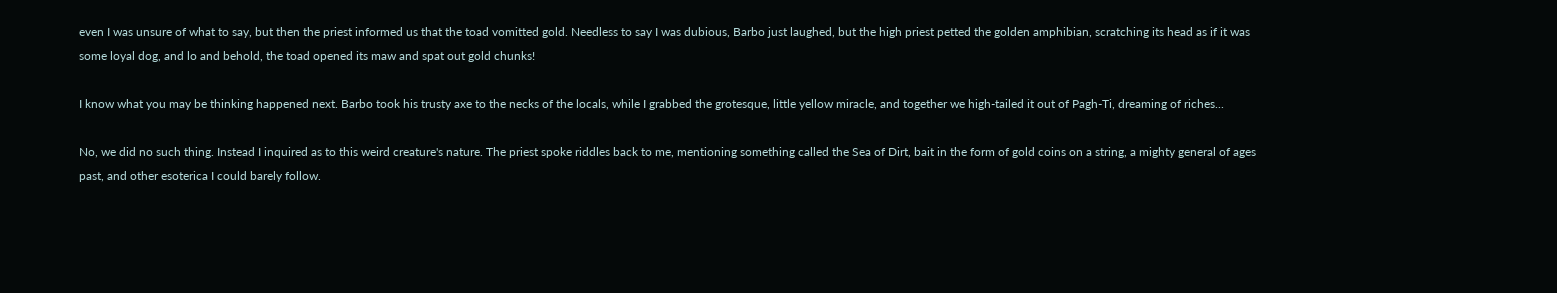even I was unsure of what to say, but then the priest informed us that the toad vomitted gold. Needless to say I was dubious, Barbo just laughed, but the high priest petted the golden amphibian, scratching its head as if it was some loyal dog, and lo and behold, the toad opened its maw and spat out gold chunks!

I know what you may be thinking happened next. Barbo took his trusty axe to the necks of the locals, while I grabbed the grotesque, little yellow miracle, and together we high-tailed it out of Pagh-Ti, dreaming of riches...

No, we did no such thing. Instead I inquired as to this weird creature's nature. The priest spoke riddles back to me, mentioning something called the Sea of Dirt, bait in the form of gold coins on a string, a mighty general of ages past, and other esoterica I could barely follow.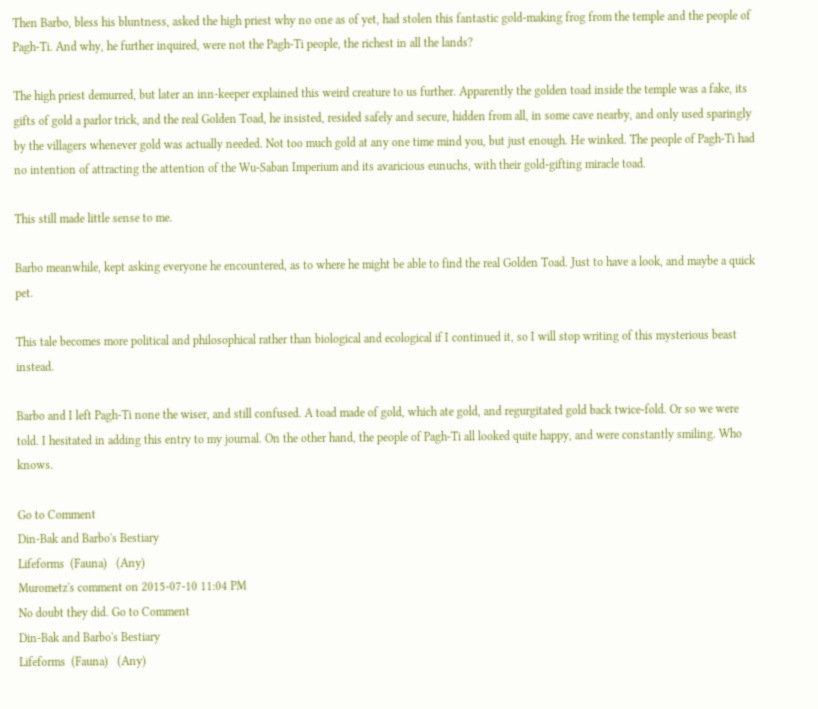Then Barbo, bless his bluntness, asked the high priest why no one as of yet, had stolen this fantastic gold-making frog from the temple and the people of Pagh-Ti. And why, he further inquired, were not the Pagh-Ti people, the richest in all the lands?

The high priest demurred, but later an inn-keeper explained this weird creature to us further. Apparently the golden toad inside the temple was a fake, its gifts of gold a parlor trick, and the real Golden Toad, he insisted, resided safely and secure, hidden from all, in some cave nearby, and only used sparingly by the villagers whenever gold was actually needed. Not too much gold at any one time mind you, but just enough. He winked. The people of Pagh-Ti had no intention of attracting the attention of the Wu-Saban Imperium and its avaricious eunuchs, with their gold-gifting miracle toad.

This still made little sense to me.

Barbo meanwhile, kept asking everyone he encountered, as to where he might be able to find the real Golden Toad. Just to have a look, and maybe a quick pet.

This tale becomes more political and philosophical rather than biological and ecological if I continued it, so I will stop writing of this mysterious beast instead.

Barbo and I left Pagh-Ti none the wiser, and still confused. A toad made of gold, which ate gold, and regurgitated gold back twice-fold. Or so we were told. I hesitated in adding this entry to my journal. On the other hand, the people of Pagh-Ti all looked quite happy, and were constantly smiling. Who knows.

Go to Comment
Din-Bak and Barbo's Bestiary
Lifeforms  (Fauna)   (Any)
Murometz's comment on 2015-07-10 11:04 PM
No doubt they did. Go to Comment
Din-Bak and Barbo's Bestiary
Lifeforms  (Fauna)   (Any)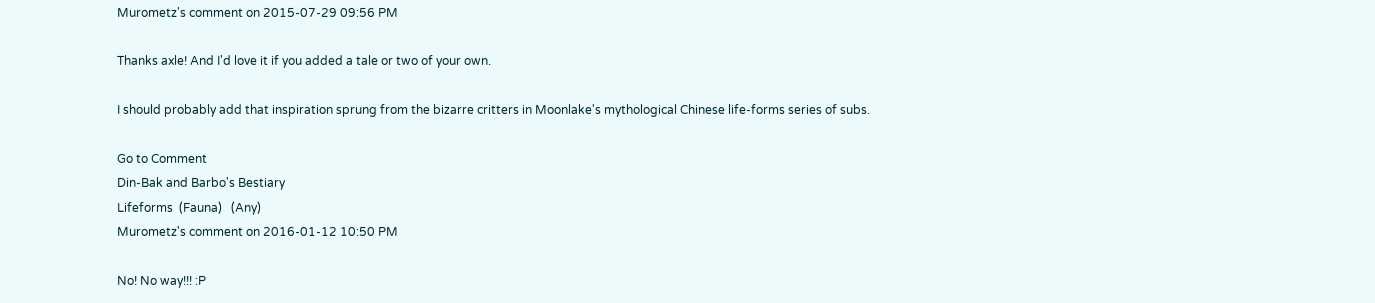Murometz's comment on 2015-07-29 09:56 PM

Thanks axle! And I'd love it if you added a tale or two of your own.

I should probably add that inspiration sprung from the bizarre critters in Moonlake's mythological Chinese life-forms series of subs.

Go to Comment
Din-Bak and Barbo's Bestiary
Lifeforms  (Fauna)   (Any)
Murometz's comment on 2016-01-12 10:50 PM

No! No way!!! :P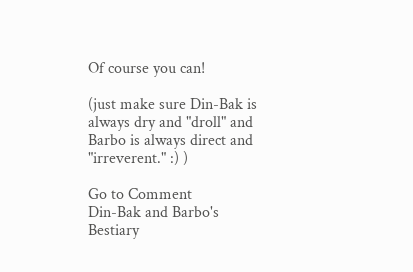Of course you can!

(just make sure Din-Bak is always dry and "droll" and Barbo is always direct and "irreverent." :) )

Go to Comment
Din-Bak and Barbo's Bestiary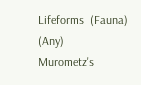Lifeforms  (Fauna)   (Any)
Murometz's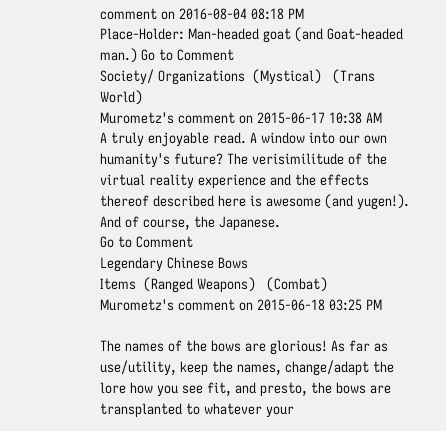comment on 2016-08-04 08:18 PM
Place-Holder: Man-headed goat (and Goat-headed man.) Go to Comment
Society/ Organizations  (Mystical)   (Trans World)
Murometz's comment on 2015-06-17 10:38 AM
A truly enjoyable read. A window into our own humanity's future? The verisimilitude of the virtual reality experience and the effects thereof described here is awesome (and yugen!). And of course, the Japanese.
Go to Comment
Legendary Chinese Bows
Items  (Ranged Weapons)   (Combat)
Murometz's comment on 2015-06-18 03:25 PM

The names of the bows are glorious! As far as use/utility, keep the names, change/adapt the lore how you see fit, and presto, the bows are transplanted to whatever your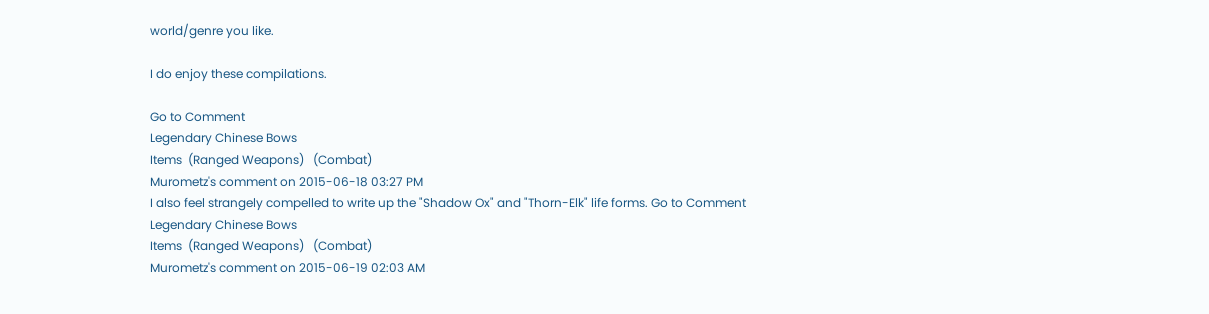world/genre you like.

I do enjoy these compilations.

Go to Comment
Legendary Chinese Bows
Items  (Ranged Weapons)   (Combat)
Murometz's comment on 2015-06-18 03:27 PM
I also feel strangely compelled to write up the "Shadow Ox" and "Thorn-Elk" life forms. Go to Comment
Legendary Chinese Bows
Items  (Ranged Weapons)   (Combat)
Murometz's comment on 2015-06-19 02:03 AM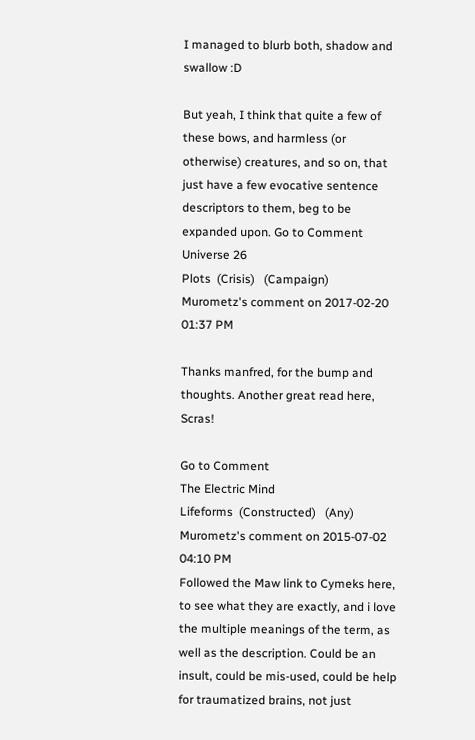I managed to blurb both, shadow and swallow :D

But yeah, I think that quite a few of these bows, and harmless (or otherwise) creatures, and so on, that just have a few evocative sentence descriptors to them, beg to be expanded upon. Go to Comment
Universe 26
Plots  (Crisis)   (Campaign)
Murometz's comment on 2017-02-20 01:37 PM

Thanks manfred, for the bump and thoughts. Another great read here, Scras!

Go to Comment
The Electric Mind
Lifeforms  (Constructed)   (Any)
Murometz's comment on 2015-07-02 04:10 PM
Followed the Maw link to Cymeks here, to see what they are exactly, and i love the multiple meanings of the term, as well as the description. Could be an insult, could be mis-used, could be help for traumatized brains, not just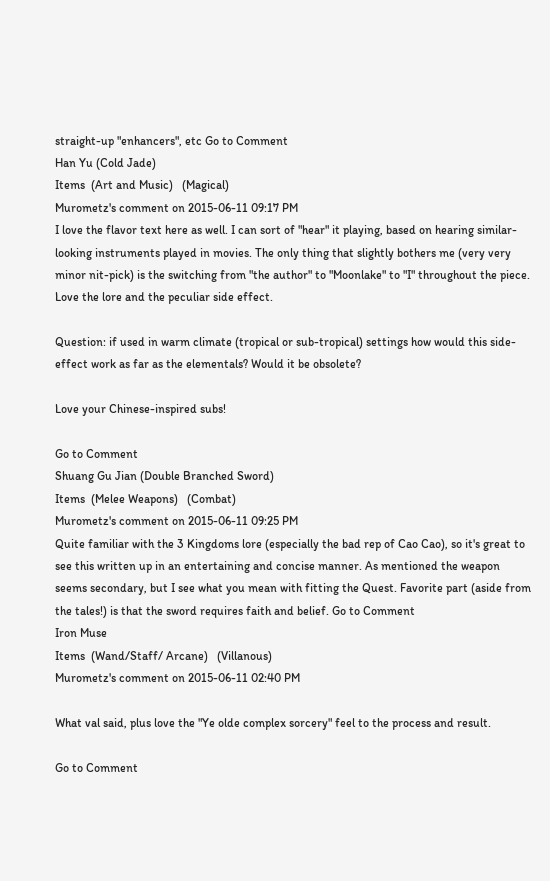straight-up "enhancers", etc Go to Comment
Han Yu (Cold Jade)
Items  (Art and Music)   (Magical)
Murometz's comment on 2015-06-11 09:17 PM
I love the flavor text here as well. I can sort of "hear" it playing, based on hearing similar-looking instruments played in movies. The only thing that slightly bothers me (very very minor nit-pick) is the switching from "the author" to "Moonlake" to "I" throughout the piece. Love the lore and the peculiar side effect.

Question: if used in warm climate (tropical or sub-tropical) settings how would this side-effect work as far as the elementals? Would it be obsolete?

Love your Chinese-inspired subs!

Go to Comment
Shuang Gu Jian (Double Branched Sword)
Items  (Melee Weapons)   (Combat)
Murometz's comment on 2015-06-11 09:25 PM
Quite familiar with the 3 Kingdoms lore (especially the bad rep of Cao Cao), so it's great to see this written up in an entertaining and concise manner. As mentioned the weapon seems secondary, but I see what you mean with fitting the Quest. Favorite part (aside from the tales!) is that the sword requires faith and belief. Go to Comment
Iron Muse
Items  (Wand/Staff/ Arcane)   (Villanous)
Murometz's comment on 2015-06-11 02:40 PM

What val said, plus love the "Ye olde complex sorcery" feel to the process and result.

Go to Comment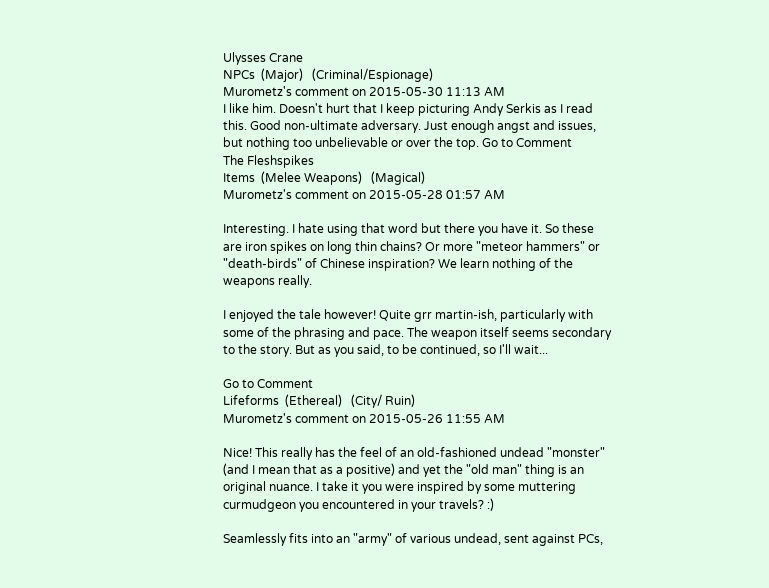Ulysses Crane
NPCs  (Major)   (Criminal/Espionage)
Murometz's comment on 2015-05-30 11:13 AM
I like him. Doesn't hurt that I keep picturing Andy Serkis as I read this. Good non-ultimate adversary. Just enough angst and issues, but nothing too unbelievable or over the top. Go to Comment
The Fleshspikes
Items  (Melee Weapons)   (Magical)
Murometz's comment on 2015-05-28 01:57 AM

Interesting. I hate using that word but there you have it. So these are iron spikes on long thin chains? Or more "meteor hammers" or "death-birds" of Chinese inspiration? We learn nothing of the weapons really.

I enjoyed the tale however! Quite grr martin-ish, particularly with some of the phrasing and pace. The weapon itself seems secondary to the story. But as you said, to be continued, so I'll wait...

Go to Comment
Lifeforms  (Ethereal)   (City/ Ruin)
Murometz's comment on 2015-05-26 11:55 AM

Nice! This really has the feel of an old-fashioned undead "monster" (and I mean that as a positive) and yet the "old man" thing is an original nuance. I take it you were inspired by some muttering curmudgeon you encountered in your travels? :)

Seamlessly fits into an "army" of various undead, sent against PCs,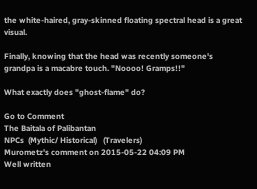the white-haired, gray-skinned floating spectral head is a great visual.

Finally, knowing that the head was recently someone's grandpa is a macabre touch. "Noooo! Gramps!!"

What exactly does "ghost-flame" do?

Go to Comment
The Baitala of Palibantan
NPCs  (Mythic/ Historical)   (Travelers)
Murometz's comment on 2015-05-22 04:09 PM
Well written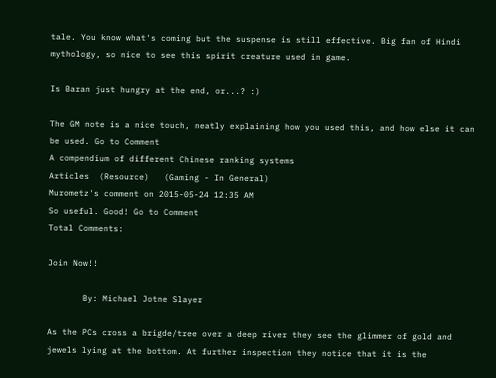tale. You know what's coming but the suspense is still effective. Big fan of Hindi mythology, so nice to see this spirit creature used in game.

Is Baran just hungry at the end, or...? :)

The GM note is a nice touch, neatly explaining how you used this, and how else it can be used. Go to Comment
A compendium of different Chinese ranking systems
Articles  (Resource)   (Gaming - In General)
Murometz's comment on 2015-05-24 12:35 AM
So useful. Good! Go to Comment
Total Comments:

Join Now!!

       By: Michael Jotne Slayer

As the PCs cross a brigde/tree over a deep river they see the glimmer of gold and jewels lying at the bottom. At further inspection they notice that it is the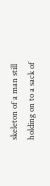skeleton of a man still holding on to a sack of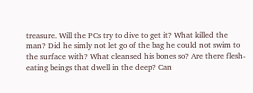treasure. Will the PCs try to dive to get it? What killed the man? Did he simly not let go of the bag he could not swim to the surface with? What cleansed his bones so? Are there flesh-eating beings that dwell in the deep? Can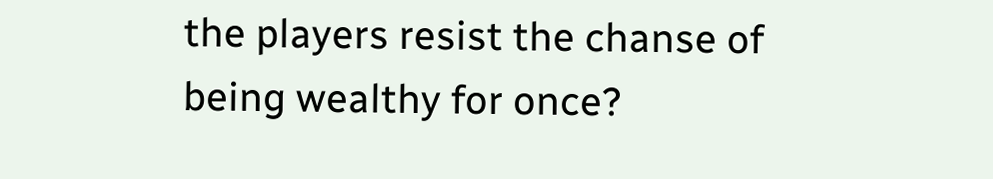the players resist the chanse of being wealthy for once?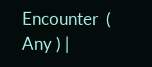Encounter  ( Any ) |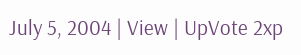July 5, 2004 | View | UpVote 2xp